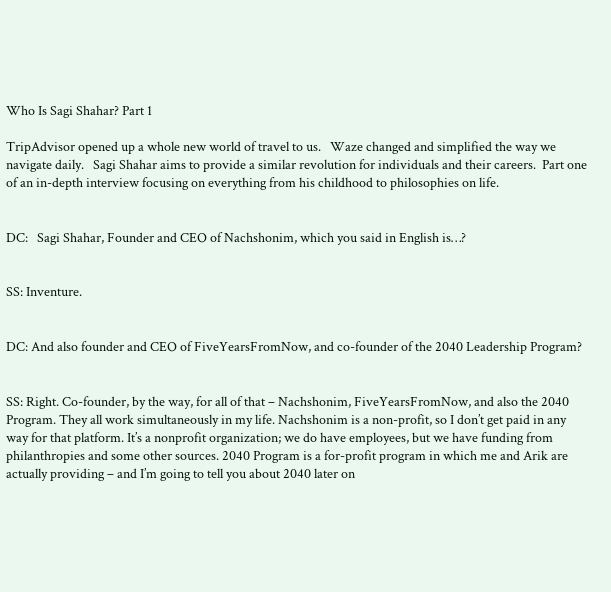Who Is Sagi Shahar? Part 1

TripAdvisor opened up a whole new world of travel to us.   Waze changed and simplified the way we navigate daily.   Sagi Shahar aims to provide a similar revolution for individuals and their careers.  Part one of an in-depth interview focusing on everything from his childhood to philosophies on life.


DC:   Sagi Shahar, Founder and CEO of Nachshonim, which you said in English is…?


SS: Inventure.


DC: And also founder and CEO of FiveYearsFromNow, and co-founder of the 2040 Leadership Program?


SS: Right. Co-founder, by the way, for all of that – Nachshonim, FiveYearsFromNow, and also the 2040 Program. They all work simultaneously in my life. Nachshonim is a non-profit, so I don’t get paid in any way for that platform. It’s a nonprofit organization; we do have employees, but we have funding from philanthropies and some other sources. 2040 Program is a for-profit program in which me and Arik are actually providing – and I’m going to tell you about 2040 later on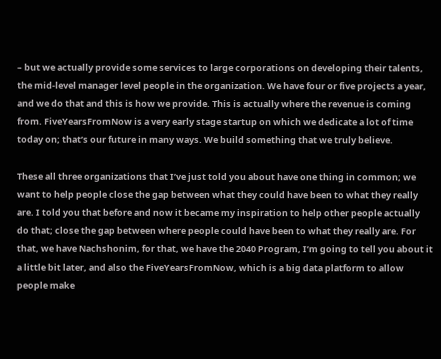– but we actually provide some services to large corporations on developing their talents, the mid-level manager level people in the organization. We have four or five projects a year, and we do that and this is how we provide. This is actually where the revenue is coming from. FiveYearsFromNow is a very early stage startup on which we dedicate a lot of time today on; that’s our future in many ways. We build something that we truly believe.

These all three organizations that I’ve just told you about have one thing in common; we want to help people close the gap between what they could have been to what they really are. I told you that before and now it became my inspiration to help other people actually do that; close the gap between where people could have been to what they really are. For that, we have Nachshonim, for that, we have the 2040 Program, I’m going to tell you about it a little bit later, and also the FiveYearsFromNow, which is a big data platform to allow people make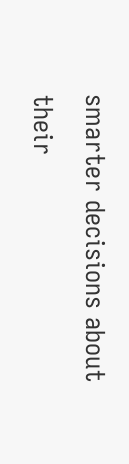smarter decisions about their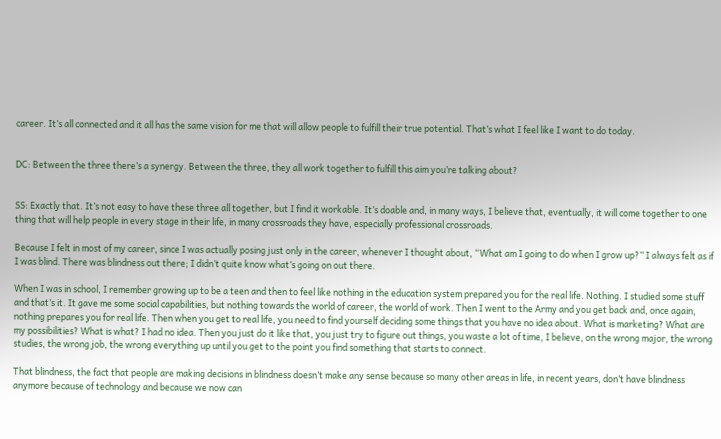career. It’s all connected and it all has the same vision for me that will allow people to fulfill their true potential. That’s what I feel like I want to do today.


DC: Between the three there’s a synergy. Between the three, they all work together to fulfill this aim you’re talking about?


SS: Exactly that. It’s not easy to have these three all together, but I find it workable. It’s doable and, in many ways, I believe that, eventually, it will come together to one thing that will help people in every stage in their life, in many crossroads they have, especially professional crossroads.

Because I felt in most of my career, since I was actually posing just only in the career, whenever I thought about, “What am I going to do when I grow up?” I always felt as if I was blind. There was blindness out there; I didn’t quite know what’s going on out there.

When I was in school, I remember growing up to be a teen and then to feel like nothing in the education system prepared you for the real life. Nothing. I studied some stuff and that’s it. It gave me some social capabilities, but nothing towards the world of career, the world of work. Then I went to the Army and you get back and, once again, nothing prepares you for real life. Then when you get to real life, you need to find yourself deciding some things that you have no idea about. What is marketing? What are my possibilities? What is what? I had no idea. Then you just do it like that, you just try to figure out things, you waste a lot of time, I believe, on the wrong major, the wrong studies, the wrong job, the wrong everything up until you get to the point you find something that starts to connect.

That blindness, the fact that people are making decisions in blindness doesn’t make any sense because so many other areas in life, in recent years, don’t have blindness anymore because of technology and because we now can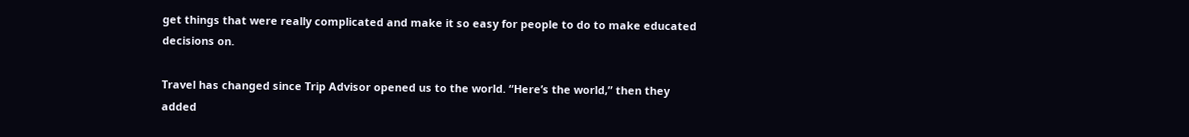get things that were really complicated and make it so easy for people to do to make educated decisions on.

Travel has changed since Trip Advisor opened us to the world. “Here’s the world,” then they added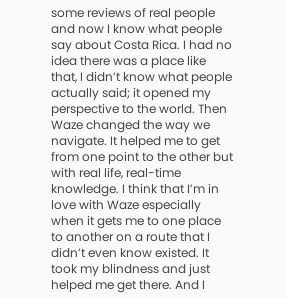some reviews of real people and now I know what people say about Costa Rica. I had no idea there was a place like that, I didn’t know what people actually said; it opened my perspective to the world. Then Waze changed the way we navigate. It helped me to get from one point to the other but with real life, real-time knowledge. I think that I’m in love with Waze especially when it gets me to one place to another on a route that I didn’t even know existed. It took my blindness and just helped me get there. And I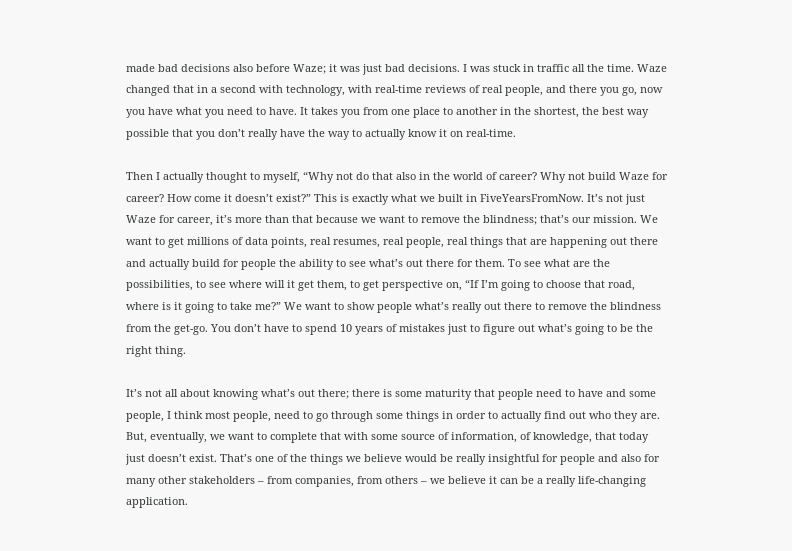made bad decisions also before Waze; it was just bad decisions. I was stuck in traffic all the time. Waze changed that in a second with technology, with real-time reviews of real people, and there you go, now you have what you need to have. It takes you from one place to another in the shortest, the best way possible that you don’t really have the way to actually know it on real-time.

Then I actually thought to myself, “Why not do that also in the world of career? Why not build Waze for career? How come it doesn’t exist?” This is exactly what we built in FiveYearsFromNow. It’s not just Waze for career, it’s more than that because we want to remove the blindness; that’s our mission. We want to get millions of data points, real resumes, real people, real things that are happening out there and actually build for people the ability to see what’s out there for them. To see what are the possibilities, to see where will it get them, to get perspective on, “If I’m going to choose that road, where is it going to take me?” We want to show people what’s really out there to remove the blindness from the get-go. You don’t have to spend 10 years of mistakes just to figure out what’s going to be the right thing.

It’s not all about knowing what’s out there; there is some maturity that people need to have and some people, I think most people, need to go through some things in order to actually find out who they are. But, eventually, we want to complete that with some source of information, of knowledge, that today just doesn’t exist. That’s one of the things we believe would be really insightful for people and also for many other stakeholders – from companies, from others – we believe it can be a really life-changing application.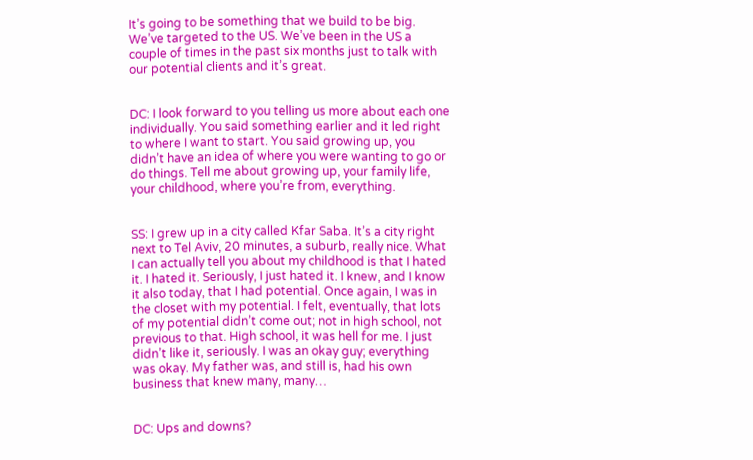It’s going to be something that we build to be big. We’ve targeted to the US. We’ve been in the US a couple of times in the past six months just to talk with our potential clients and it’s great.


DC: I look forward to you telling us more about each one individually. You said something earlier and it led right to where I want to start. You said growing up, you didn’t have an idea of where you were wanting to go or do things. Tell me about growing up, your family life, your childhood, where you’re from, everything.


SS: I grew up in a city called Kfar Saba. It’s a city right next to Tel Aviv, 20 minutes, a suburb, really nice. What I can actually tell you about my childhood is that I hated it. I hated it. Seriously, I just hated it. I knew, and I know it also today, that I had potential. Once again, I was in the closet with my potential. I felt, eventually, that lots of my potential didn’t come out; not in high school, not previous to that. High school, it was hell for me. I just didn’t like it, seriously. I was an okay guy; everything was okay. My father was, and still is, had his own business that knew many, many…


DC: Ups and downs?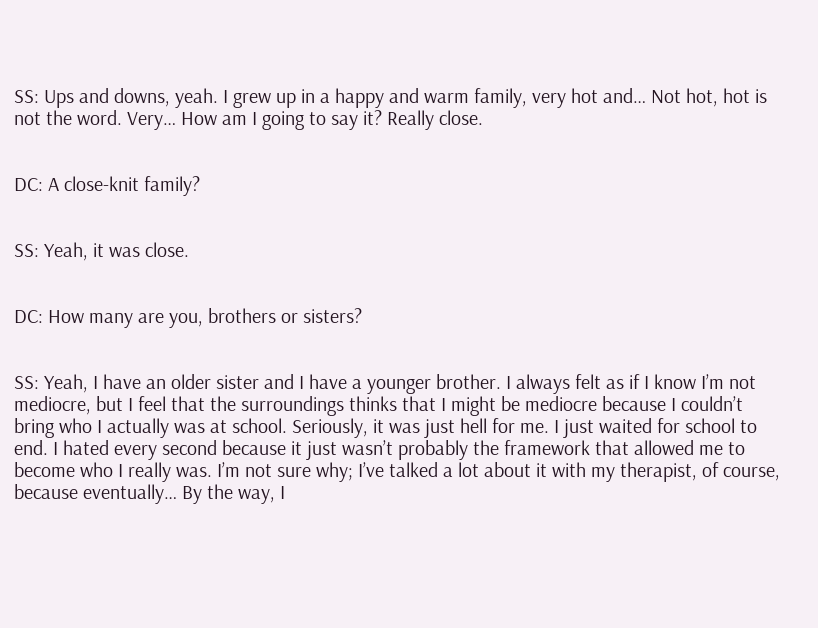SS: Ups and downs, yeah. I grew up in a happy and warm family, very hot and… Not hot, hot is not the word. Very… How am I going to say it? Really close.


DC: A close-knit family?


SS: Yeah, it was close.


DC: How many are you, brothers or sisters?


SS: Yeah, I have an older sister and I have a younger brother. I always felt as if I know I’m not mediocre, but I feel that the surroundings thinks that I might be mediocre because I couldn’t bring who I actually was at school. Seriously, it was just hell for me. I just waited for school to end. I hated every second because it just wasn’t probably the framework that allowed me to become who I really was. I’m not sure why; I’ve talked a lot about it with my therapist, of course, because eventually… By the way, I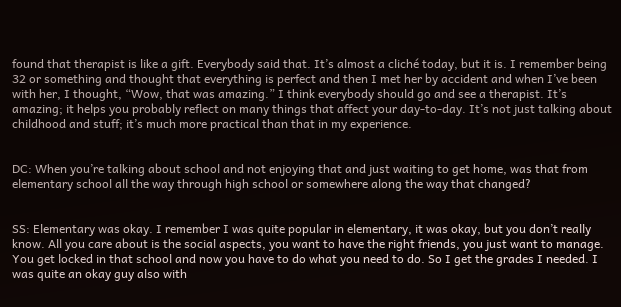found that therapist is like a gift. Everybody said that. It’s almost a cliché today, but it is. I remember being 32 or something and thought that everything is perfect and then I met her by accident and when I’ve been with her, I thought, “Wow, that was amazing.” I think everybody should go and see a therapist. It’s amazing; it helps you probably reflect on many things that affect your day-to-day. It’s not just talking about childhood and stuff; it’s much more practical than that in my experience.


DC: When you’re talking about school and not enjoying that and just waiting to get home, was that from elementary school all the way through high school or somewhere along the way that changed?


SS: Elementary was okay. I remember I was quite popular in elementary, it was okay, but you don’t really know. All you care about is the social aspects, you want to have the right friends, you just want to manage. You get locked in that school and now you have to do what you need to do. So I get the grades I needed. I was quite an okay guy also with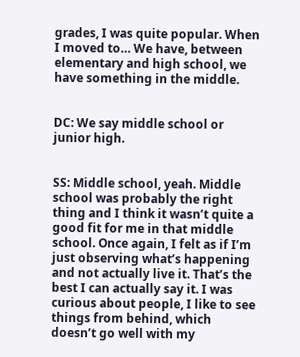grades, I was quite popular. When I moved to… We have, between elementary and high school, we have something in the middle.


DC: We say middle school or junior high.


SS: Middle school, yeah. Middle school was probably the right thing and I think it wasn’t quite a good fit for me in that middle school. Once again, I felt as if I’m just observing what’s happening and not actually live it. That’s the best I can actually say it. I was curious about people, I like to see things from behind, which doesn’t go well with my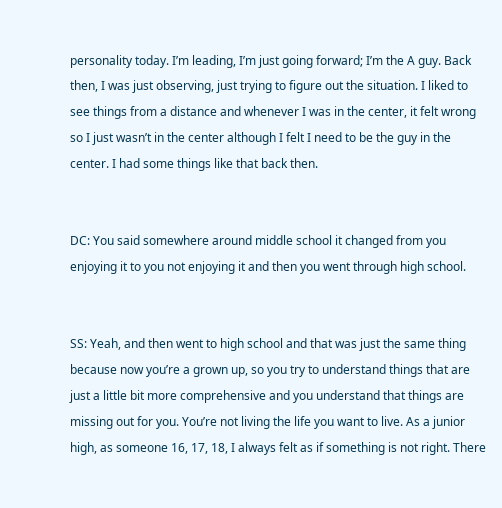personality today. I’m leading, I’m just going forward; I’m the A guy. Back then, I was just observing, just trying to figure out the situation. I liked to see things from a distance and whenever I was in the center, it felt wrong so I just wasn’t in the center although I felt I need to be the guy in the center. I had some things like that back then.


DC: You said somewhere around middle school it changed from you enjoying it to you not enjoying it and then you went through high school.


SS: Yeah, and then went to high school and that was just the same thing because now you’re a grown up, so you try to understand things that are just a little bit more comprehensive and you understand that things are missing out for you. You’re not living the life you want to live. As a junior high, as someone 16, 17, 18, I always felt as if something is not right. There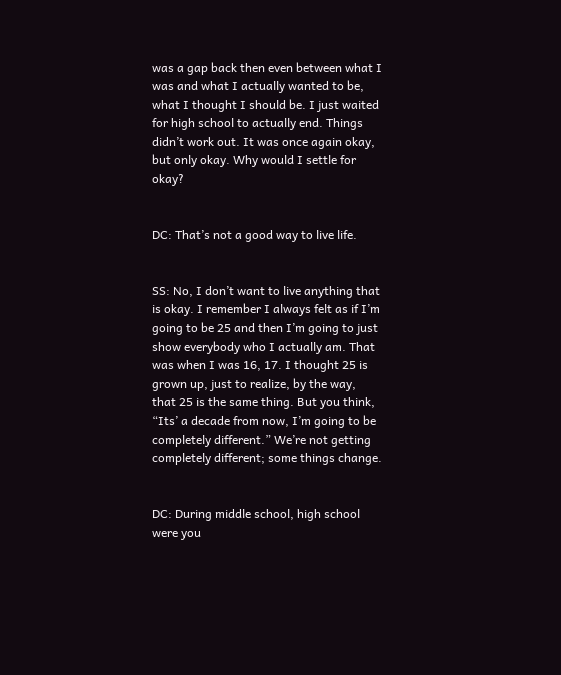was a gap back then even between what I was and what I actually wanted to be, what I thought I should be. I just waited for high school to actually end. Things didn’t work out. It was once again okay, but only okay. Why would I settle for okay?


DC: That’s not a good way to live life.


SS: No, I don’t want to live anything that is okay. I remember I always felt as if I’m going to be 25 and then I’m going to just show everybody who I actually am. That was when I was 16, 17. I thought 25 is grown up, just to realize, by the way, that 25 is the same thing. But you think, “Its’ a decade from now, I’m going to be completely different.” We’re not getting completely different; some things change.


DC: During middle school, high school were you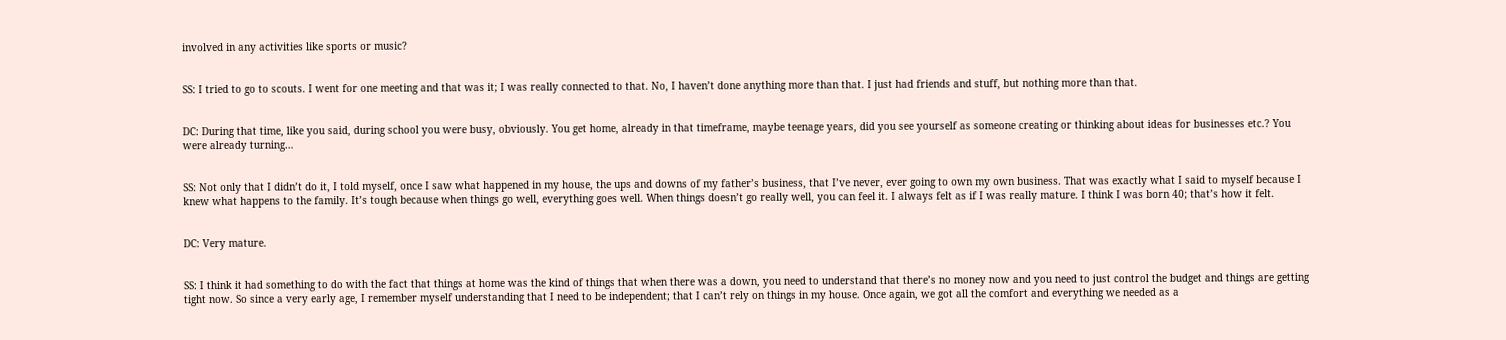involved in any activities like sports or music?


SS: I tried to go to scouts. I went for one meeting and that was it; I was really connected to that. No, I haven’t done anything more than that. I just had friends and stuff, but nothing more than that.


DC: During that time, like you said, during school you were busy, obviously. You get home, already in that timeframe, maybe teenage years, did you see yourself as someone creating or thinking about ideas for businesses etc.? You were already turning…


SS: Not only that I didn’t do it, I told myself, once I saw what happened in my house, the ups and downs of my father’s business, that I’ve never, ever going to own my own business. That was exactly what I said to myself because I knew what happens to the family. It’s tough because when things go well, everything goes well. When things doesn’t go really well, you can feel it. I always felt as if I was really mature. I think I was born 40; that’s how it felt.


DC: Very mature.


SS: I think it had something to do with the fact that things at home was the kind of things that when there was a down, you need to understand that there’s no money now and you need to just control the budget and things are getting tight now. So since a very early age, I remember myself understanding that I need to be independent; that I can’t rely on things in my house. Once again, we got all the comfort and everything we needed as a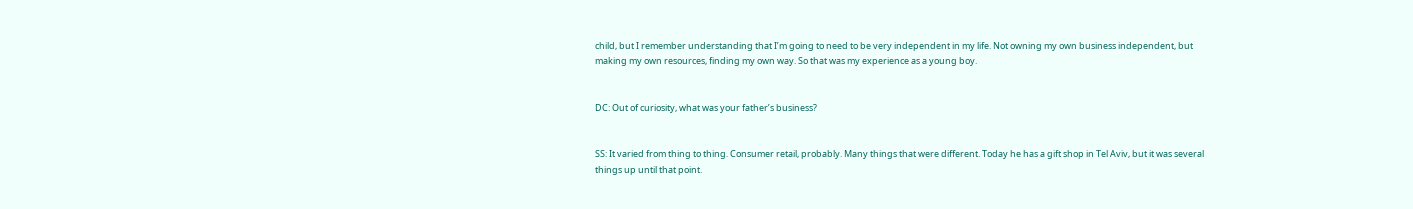child, but I remember understanding that I’m going to need to be very independent in my life. Not owning my own business independent, but making my own resources, finding my own way. So that was my experience as a young boy.


DC: Out of curiosity, what was your father’s business?


SS: It varied from thing to thing. Consumer retail, probably. Many things that were different. Today he has a gift shop in Tel Aviv, but it was several things up until that point.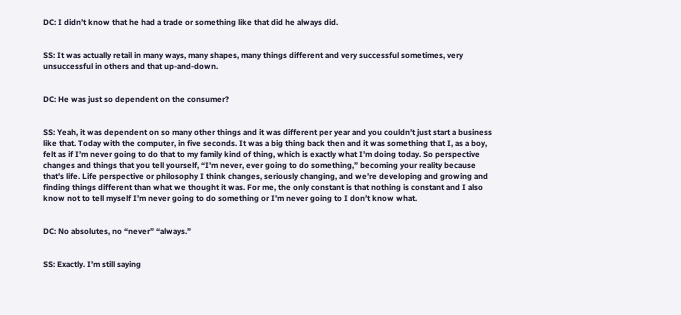DC: I didn’t know that he had a trade or something like that did he always did.


SS: It was actually retail in many ways, many shapes, many things different and very successful sometimes, very unsuccessful in others and that up-and-down.


DC: He was just so dependent on the consumer?


SS: Yeah, it was dependent on so many other things and it was different per year and you couldn’t just start a business like that. Today with the computer, in five seconds. It was a big thing back then and it was something that I, as a boy, felt as if I’m never going to do that to my family kind of thing, which is exactly what I’m doing today. So perspective changes and things that you tell yourself, “I’m never, ever going to do something,” becoming your reality because that’s life. Life perspective or philosophy I think changes, seriously changing, and we’re developing and growing and finding things different than what we thought it was. For me, the only constant is that nothing is constant and I also know not to tell myself I’m never going to do something or I’m never going to I don’t know what.


DC: No absolutes, no “never” “always.”


SS: Exactly. I’m still saying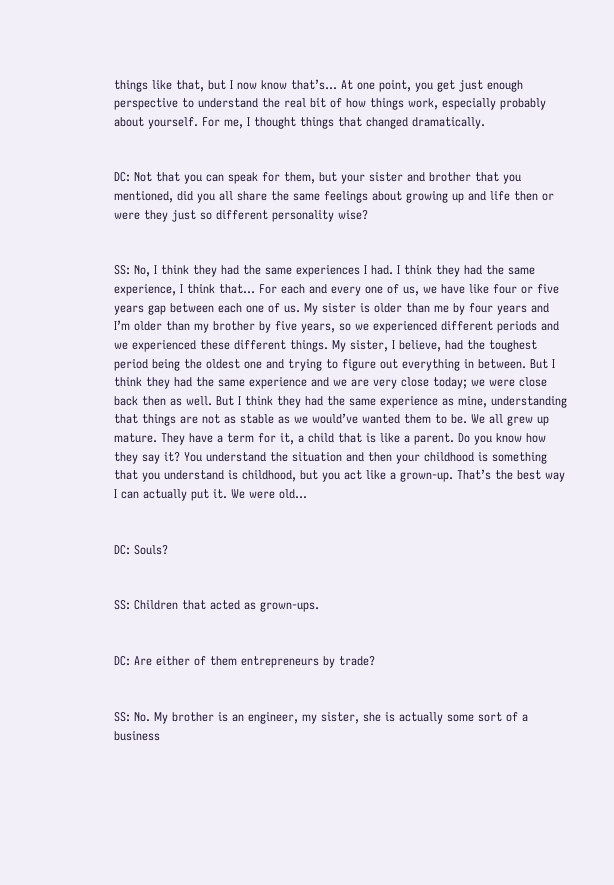things like that, but I now know that’s… At one point, you get just enough perspective to understand the real bit of how things work, especially probably about yourself. For me, I thought things that changed dramatically.


DC: Not that you can speak for them, but your sister and brother that you mentioned, did you all share the same feelings about growing up and life then or were they just so different personality wise?


SS: No, I think they had the same experiences I had. I think they had the same experience, I think that… For each and every one of us, we have like four or five years gap between each one of us. My sister is older than me by four years and I’m older than my brother by five years, so we experienced different periods and we experienced these different things. My sister, I believe, had the toughest period being the oldest one and trying to figure out everything in between. But I think they had the same experience and we are very close today; we were close back then as well. But I think they had the same experience as mine, understanding that things are not as stable as we would’ve wanted them to be. We all grew up mature. They have a term for it, a child that is like a parent. Do you know how they say it? You understand the situation and then your childhood is something that you understand is childhood, but you act like a grown-up. That’s the best way I can actually put it. We were old…


DC: Souls?


SS: Children that acted as grown-ups.


DC: Are either of them entrepreneurs by trade?


SS: No. My brother is an engineer, my sister, she is actually some sort of a business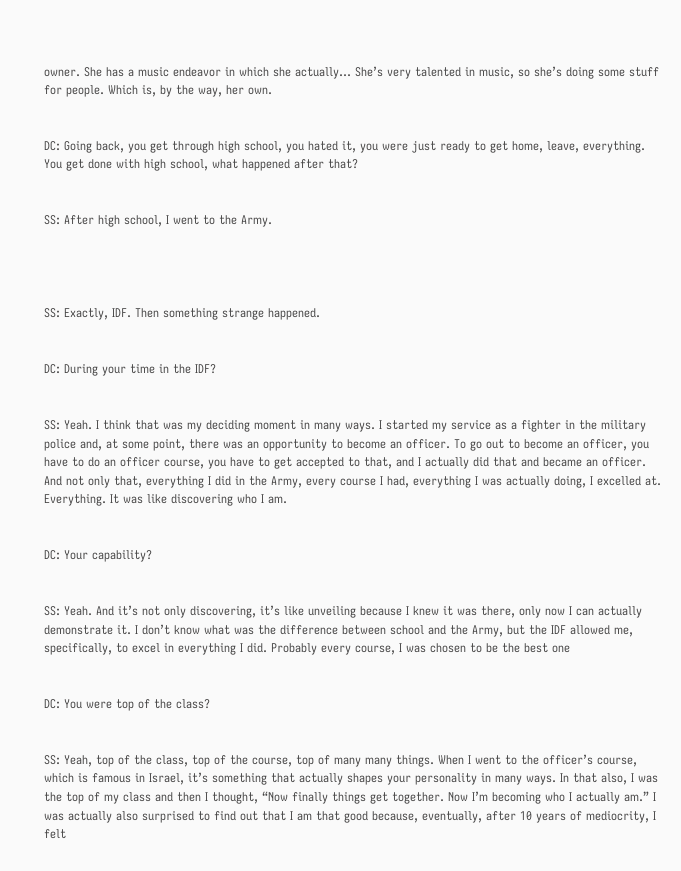owner. She has a music endeavor in which she actually… She’s very talented in music, so she’s doing some stuff for people. Which is, by the way, her own.


DC: Going back, you get through high school, you hated it, you were just ready to get home, leave, everything. You get done with high school, what happened after that?


SS: After high school, I went to the Army.




SS: Exactly, IDF. Then something strange happened.


DC: During your time in the IDF?


SS: Yeah. I think that was my deciding moment in many ways. I started my service as a fighter in the military police and, at some point, there was an opportunity to become an officer. To go out to become an officer, you have to do an officer course, you have to get accepted to that, and I actually did that and became an officer. And not only that, everything I did in the Army, every course I had, everything I was actually doing, I excelled at. Everything. It was like discovering who I am.


DC: Your capability?


SS: Yeah. And it’s not only discovering, it’s like unveiling because I knew it was there, only now I can actually demonstrate it. I don’t know what was the difference between school and the Army, but the IDF allowed me, specifically, to excel in everything I did. Probably every course, I was chosen to be the best one


DC: You were top of the class?


SS: Yeah, top of the class, top of the course, top of many many things. When I went to the officer’s course, which is famous in Israel, it’s something that actually shapes your personality in many ways. In that also, I was the top of my class and then I thought, “Now finally things get together. Now I’m becoming who I actually am.” I was actually also surprised to find out that I am that good because, eventually, after 10 years of mediocrity, I felt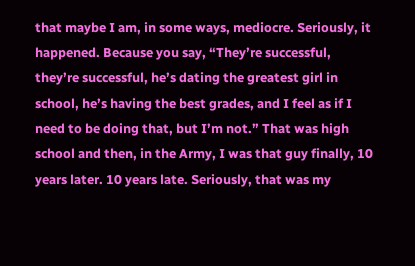that maybe I am, in some ways, mediocre. Seriously, it happened. Because you say, “They’re successful, they’re successful, he’s dating the greatest girl in school, he’s having the best grades, and I feel as if I need to be doing that, but I’m not.” That was high school and then, in the Army, I was that guy finally, 10 years later. 10 years late. Seriously, that was my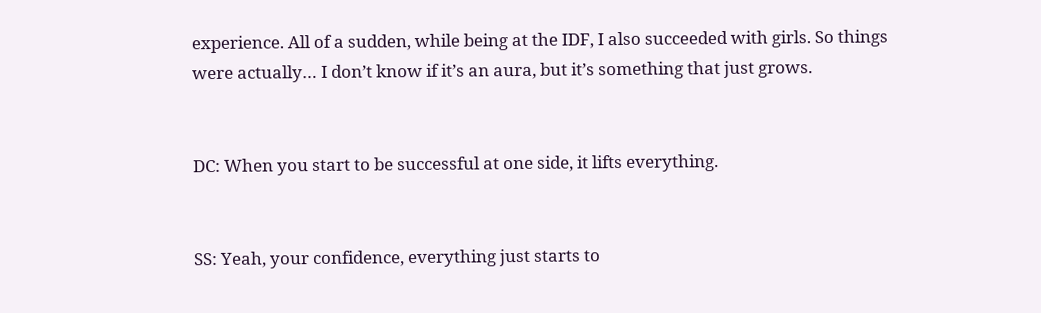experience. All of a sudden, while being at the IDF, I also succeeded with girls. So things were actually… I don’t know if it’s an aura, but it’s something that just grows.


DC: When you start to be successful at one side, it lifts everything.


SS: Yeah, your confidence, everything just starts to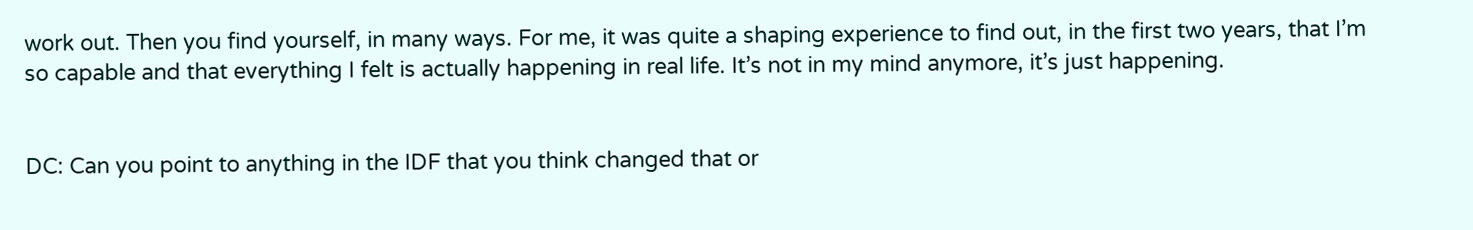work out. Then you find yourself, in many ways. For me, it was quite a shaping experience to find out, in the first two years, that I’m so capable and that everything I felt is actually happening in real life. It’s not in my mind anymore, it’s just happening.


DC: Can you point to anything in the IDF that you think changed that or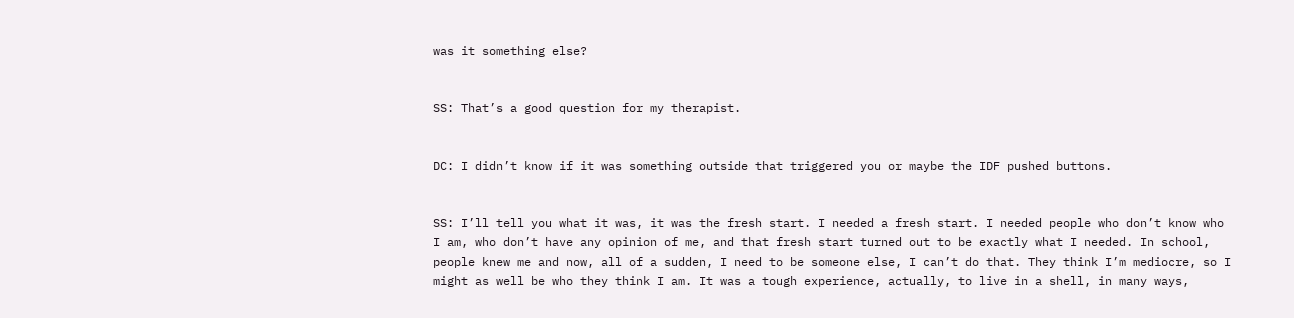was it something else?


SS: That’s a good question for my therapist.


DC: I didn’t know if it was something outside that triggered you or maybe the IDF pushed buttons.


SS: I’ll tell you what it was, it was the fresh start. I needed a fresh start. I needed people who don’t know who I am, who don’t have any opinion of me, and that fresh start turned out to be exactly what I needed. In school, people knew me and now, all of a sudden, I need to be someone else, I can’t do that. They think I’m mediocre, so I might as well be who they think I am. It was a tough experience, actually, to live in a shell, in many ways,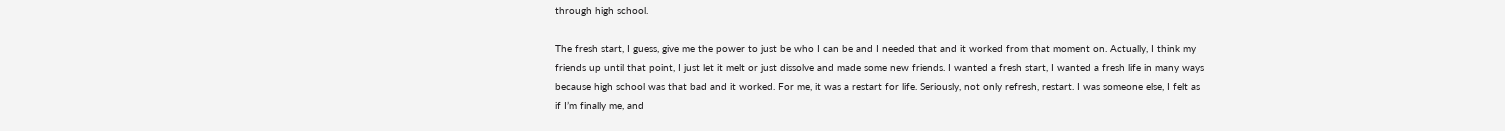through high school.

The fresh start, I guess, give me the power to just be who I can be and I needed that and it worked from that moment on. Actually, I think my friends up until that point, I just let it melt or just dissolve and made some new friends. I wanted a fresh start, I wanted a fresh life in many ways because high school was that bad and it worked. For me, it was a restart for life. Seriously, not only refresh, restart. I was someone else, I felt as if I’m finally me, and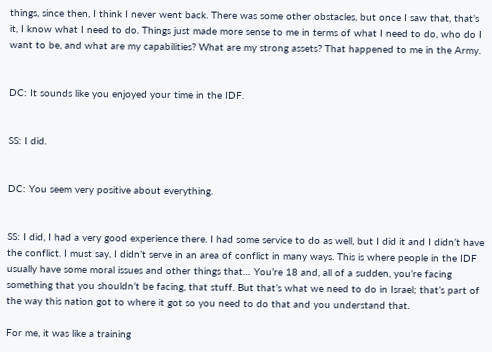things, since then, I think I never went back. There was some other obstacles, but once I saw that, that’s it, I know what I need to do. Things just made more sense to me in terms of what I need to do, who do I want to be, and what are my capabilities? What are my strong assets? That happened to me in the Army.


DC: It sounds like you enjoyed your time in the IDF.


SS: I did.


DC: You seem very positive about everything.


SS: I did, I had a very good experience there. I had some service to do as well, but I did it and I didn’t have the conflict. I must say, I didn’t serve in an area of conflict in many ways. This is where people in the IDF usually have some moral issues and other things that… You’re 18 and, all of a sudden, you’re facing something that you shouldn’t be facing, that stuff. But that’s what we need to do in Israel; that’s part of the way this nation got to where it got so you need to do that and you understand that.

For me, it was like a training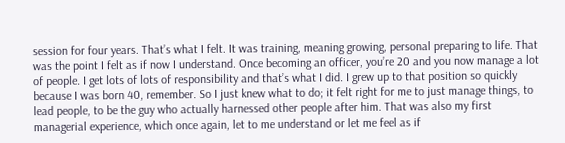session for four years. That’s what I felt. It was training, meaning growing, personal preparing to life. That was the point I felt as if now I understand. Once becoming an officer, you’re 20 and you now manage a lot of people. I get lots of lots of responsibility and that’s what I did. I grew up to that position so quickly because I was born 40, remember. So I just knew what to do; it felt right for me to just manage things, to lead people, to be the guy who actually harnessed other people after him. That was also my first managerial experience, which once again, let to me understand or let me feel as if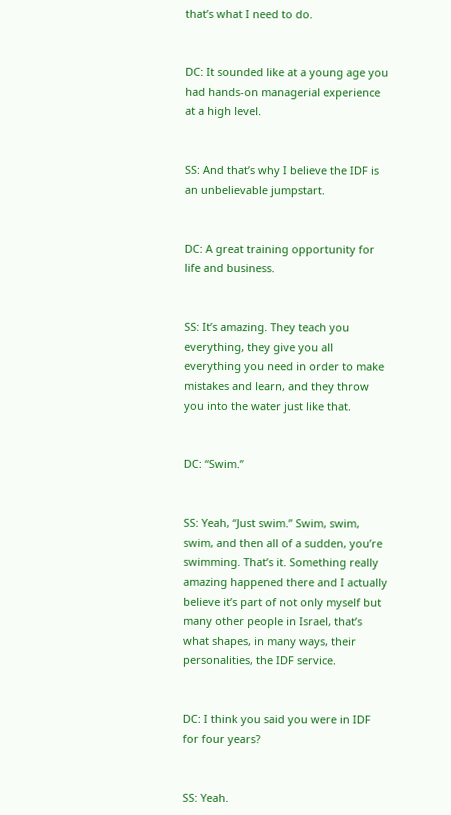that’s what I need to do.


DC: It sounded like at a young age you had hands-on managerial experience at a high level.


SS: And that’s why I believe the IDF is an unbelievable jumpstart.


DC: A great training opportunity for life and business.


SS: It’s amazing. They teach you everything, they give you all everything you need in order to make mistakes and learn, and they throw you into the water just like that.


DC: “Swim.”


SS: Yeah, “Just swim.” Swim, swim, swim, and then all of a sudden, you’re swimming. That’s it. Something really amazing happened there and I actually believe it’s part of not only myself but many other people in Israel, that’s what shapes, in many ways, their personalities, the IDF service.


DC: I think you said you were in IDF for four years?


SS: Yeah.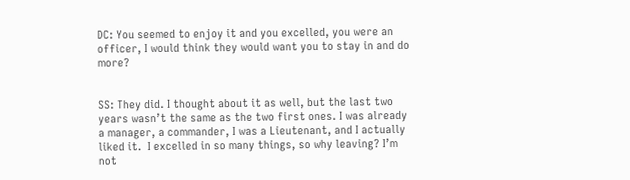DC: You seemed to enjoy it and you excelled, you were an officer, I would think they would want you to stay in and do more?


SS: They did. I thought about it as well, but the last two years wasn’t the same as the two first ones. I was already a manager, a commander, I was a Lieutenant, and I actually liked it.  I excelled in so many things, so why leaving? I’m not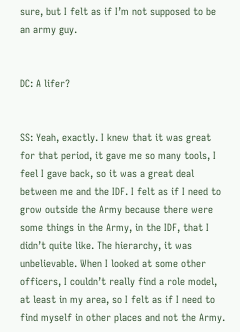sure, but I felt as if I’m not supposed to be an army guy.


DC: A lifer?


SS: Yeah, exactly. I knew that it was great for that period, it gave me so many tools, I feel I gave back, so it was a great deal between me and the IDF. I felt as if I need to grow outside the Army because there were some things in the Army, in the IDF, that I didn’t quite like. The hierarchy, it was unbelievable. When I looked at some other officers, I couldn’t really find a role model, at least in my area, so I felt as if I need to find myself in other places and not the Army.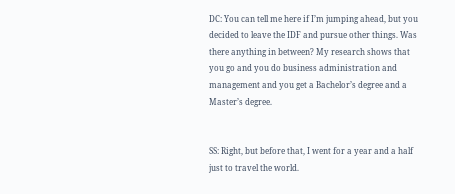DC: You can tell me here if I’m jumping ahead, but you decided to leave the IDF and pursue other things. Was there anything in between? My research shows that you go and you do business administration and management and you get a Bachelor’s degree and a Master’s degree.


SS: Right, but before that, I went for a year and a half just to travel the world.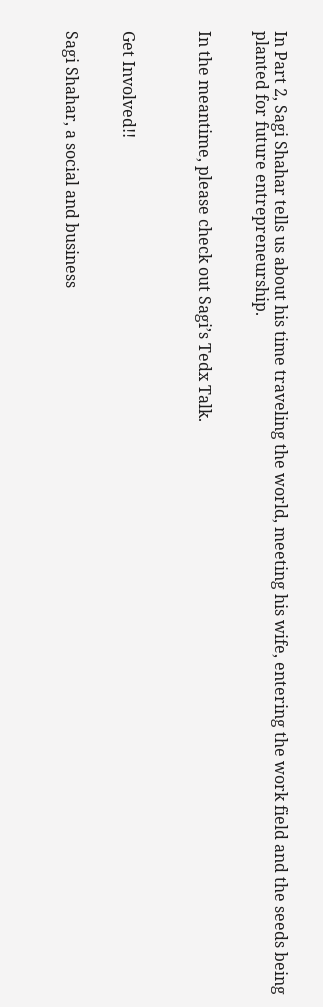In Part 2, Sagi Shahar tells us about his time traveling the world, meeting his wife, entering the work field and the seeds being planted for future entrepreneurship.


In the meantime, please check out Sagi’s Tedx Talk.



Get Involved!!


Sagi Shahar, a social and business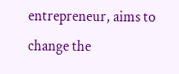entrepreneur, aims to change the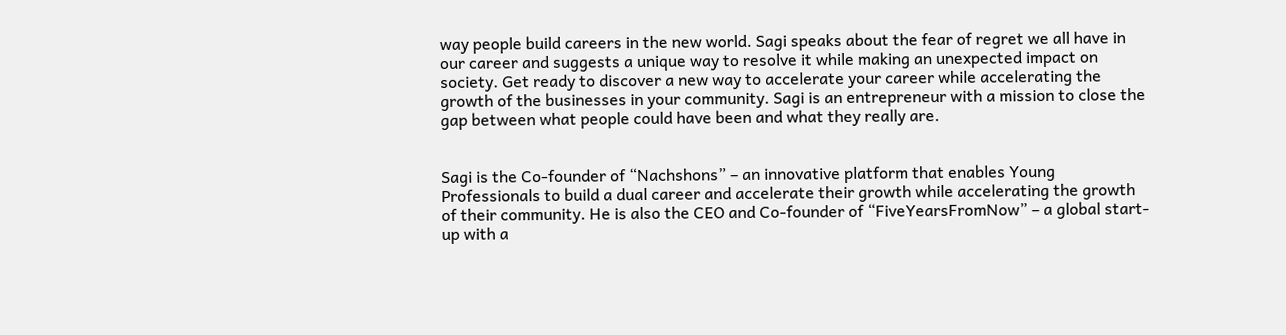way people build careers in the new world. Sagi speaks about the fear of regret we all have in our career and suggests a unique way to resolve it while making an unexpected impact on society. Get ready to discover a new way to accelerate your career while accelerating the growth of the businesses in your community. Sagi is an entrepreneur with a mission to close the gap between what people could have been and what they really are.


Sagi is the Co-founder of “Nachshons” – an innovative platform that enables Young Professionals to build a dual career and accelerate their growth while accelerating the growth of their community. He is also the CEO and Co-founder of “FiveYearsFromNow” – a global start-up with a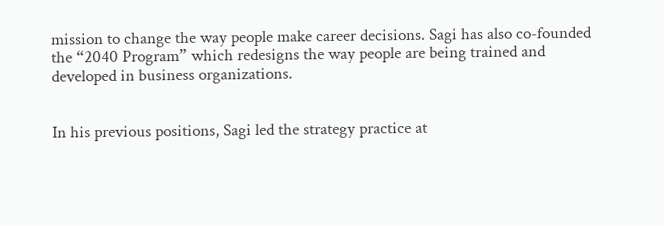mission to change the way people make career decisions. Sagi has also co-founded the “2040 Program” which redesigns the way people are being trained and developed in business organizations.


In his previous positions, Sagi led the strategy practice at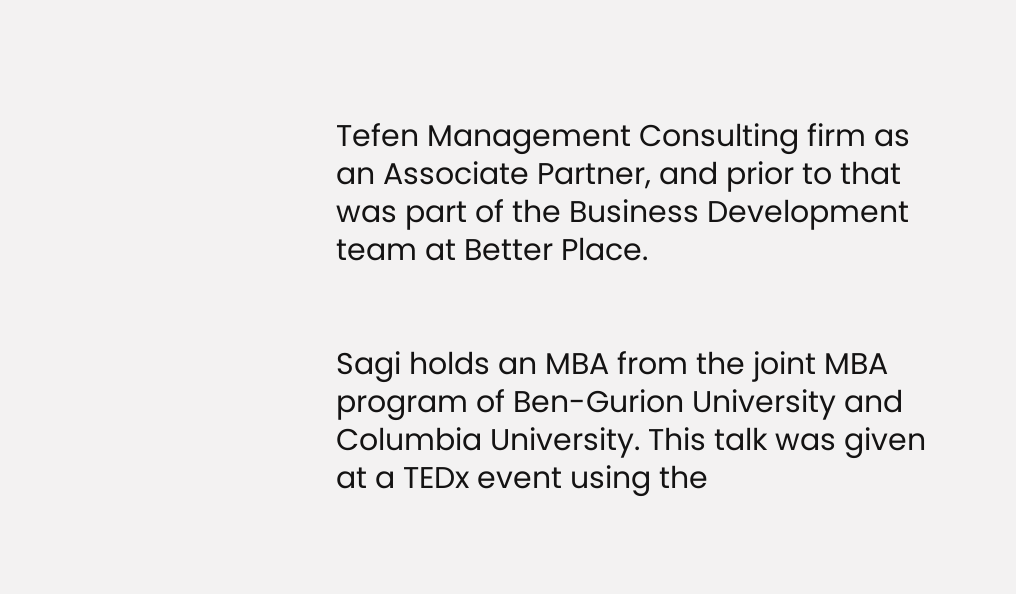Tefen Management Consulting firm as an Associate Partner, and prior to that was part of the Business Development team at Better Place.


Sagi holds an MBA from the joint MBA program of Ben-Gurion University and Columbia University. This talk was given at a TEDx event using the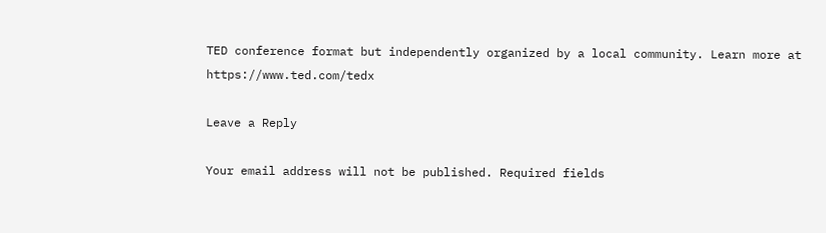TED conference format but independently organized by a local community. Learn more at https://www.ted.com/tedx

Leave a Reply

Your email address will not be published. Required fields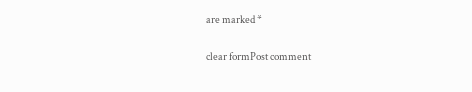are marked *

clear formPost comment